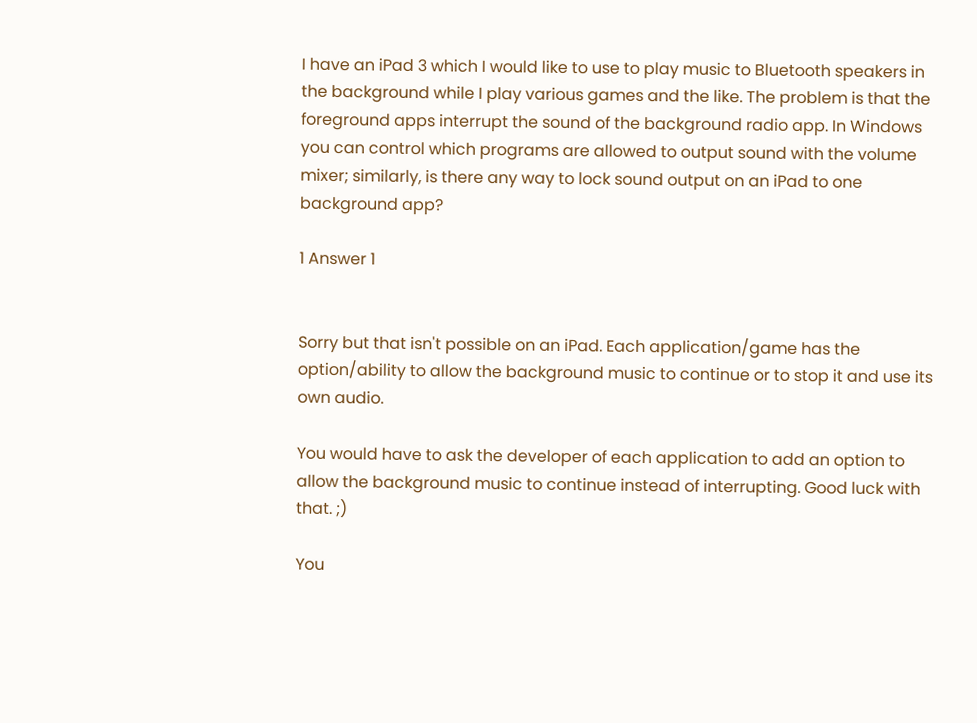I have an iPad 3 which I would like to use to play music to Bluetooth speakers in the background while I play various games and the like. The problem is that the foreground apps interrupt the sound of the background radio app. In Windows you can control which programs are allowed to output sound with the volume mixer; similarly, is there any way to lock sound output on an iPad to one background app?

1 Answer 1


Sorry but that isn't possible on an iPad. Each application/game has the option/ability to allow the background music to continue or to stop it and use its own audio.

You would have to ask the developer of each application to add an option to allow the background music to continue instead of interrupting. Good luck with that. ;)

You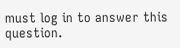must log in to answer this question.